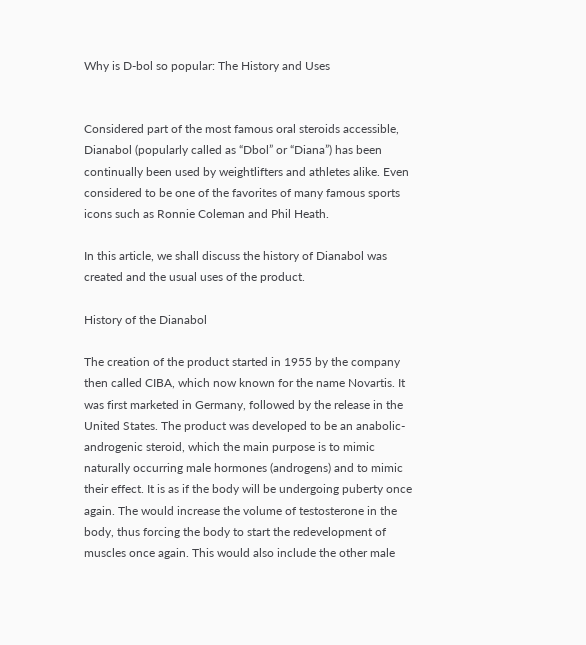Why is D-bol so popular: The History and Uses


Considered part of the most famous oral steroids accessible, Dianabol (popularly called as “Dbol” or “Diana”) has been continually been used by weightlifters and athletes alike. Even considered to be one of the favorites of many famous sports icons such as Ronnie Coleman and Phil Heath.

In this article, we shall discuss the history of Dianabol was created and the usual uses of the product.

History of the Dianabol

The creation of the product started in 1955 by the company then called CIBA, which now known for the name Novartis. It was first marketed in Germany, followed by the release in the United States. The product was developed to be an anabolic-androgenic steroid, which the main purpose is to mimic naturally occurring male hormones (androgens) and to mimic their effect. It is as if the body will be undergoing puberty once again. The would increase the volume of testosterone in the body, thus forcing the body to start the redevelopment of muscles once again. This would also include the other male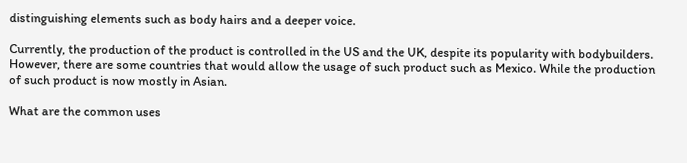distinguishing elements such as body hairs and a deeper voice.

Currently, the production of the product is controlled in the US and the UK, despite its popularity with bodybuilders. However, there are some countries that would allow the usage of such product such as Mexico. While the production of such product is now mostly in Asian.

What are the common uses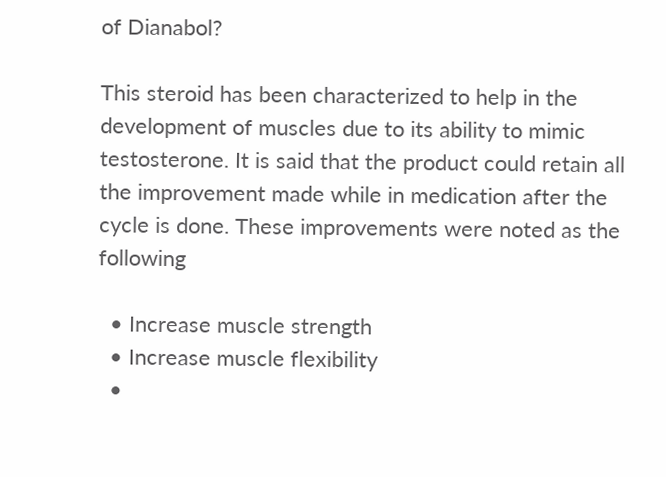of Dianabol?

This steroid has been characterized to help in the development of muscles due to its ability to mimic testosterone. It is said that the product could retain all the improvement made while in medication after the cycle is done. These improvements were noted as the following

  • Increase muscle strength
  • Increase muscle flexibility
  •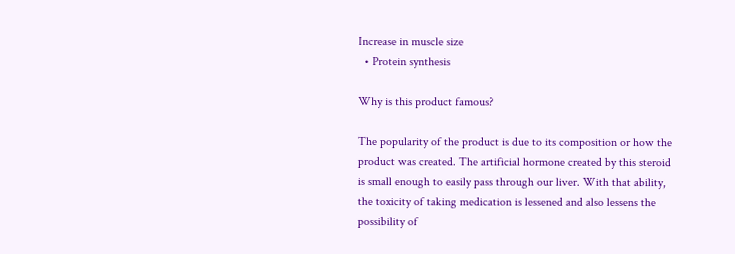Increase in muscle size
  • Protein synthesis

Why is this product famous?

The popularity of the product is due to its composition or how the product was created. The artificial hormone created by this steroid is small enough to easily pass through our liver. With that ability, the toxicity of taking medication is lessened and also lessens the possibility of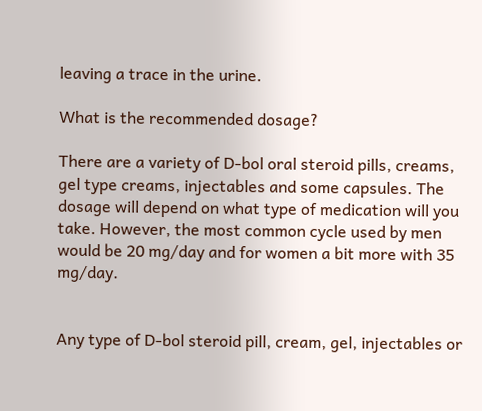leaving a trace in the urine.

What is the recommended dosage?

There are a variety of D-bol oral steroid pills, creams, gel type creams, injectables and some capsules. The dosage will depend on what type of medication will you take. However, the most common cycle used by men would be 20 mg/day and for women a bit more with 35 mg/day.


Any type of D-bol steroid pill, cream, gel, injectables or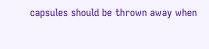capsules should be thrown away when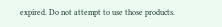expired. Do not attempt to use those products.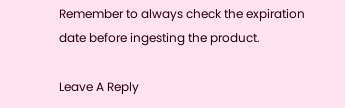Remember to always check the expiration date before ingesting the product.

Leave A Reply